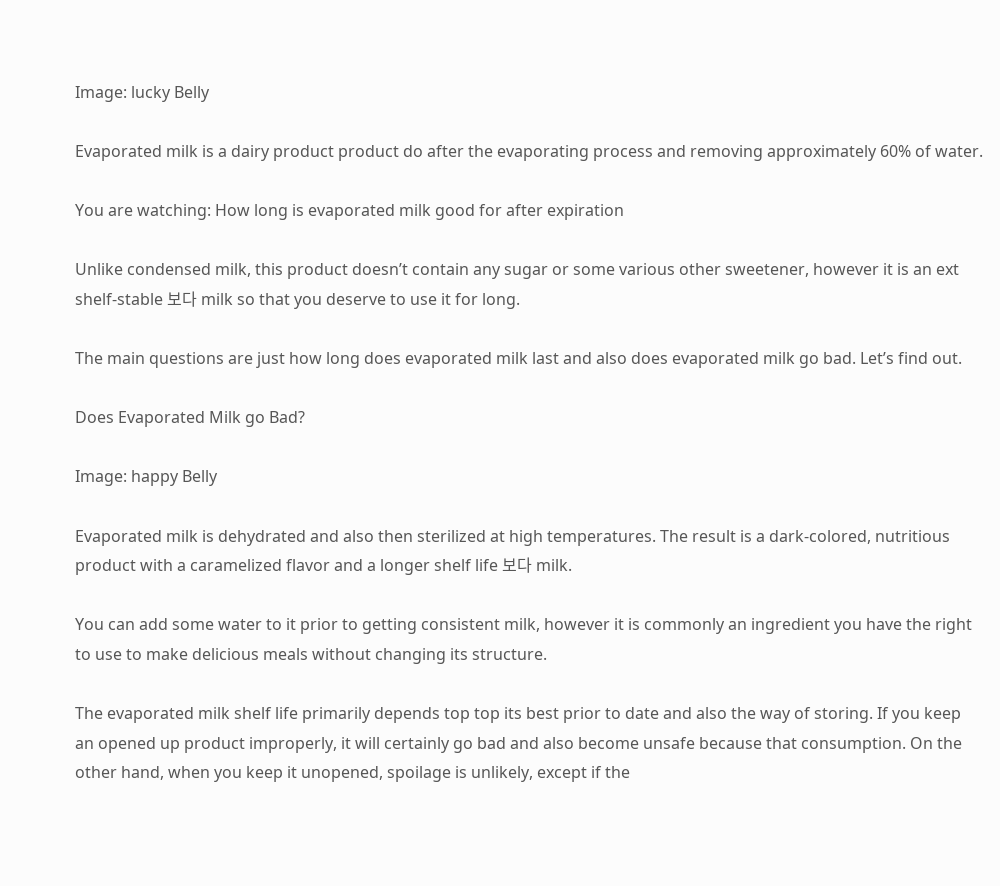Image: lucky Belly

Evaporated milk is a dairy product product do after the evaporating process and removing approximately 60% of water.

You are watching: How long is evaporated milk good for after expiration

Unlike condensed milk, this product doesn’t contain any sugar or some various other sweetener, however it is an ext shelf-stable 보다 milk so that you deserve to use it for long.

The main questions are just how long does evaporated milk last and also does evaporated milk go bad. Let’s find out.

Does Evaporated Milk go Bad?

Image: happy Belly

Evaporated milk is dehydrated and also then sterilized at high temperatures. The result is a dark-colored, nutritious product with a caramelized flavor and a longer shelf life 보다 milk.

You can add some water to it prior to getting consistent milk, however it is commonly an ingredient you have the right to use to make delicious meals without changing its structure.

The evaporated milk shelf life primarily depends top top its best prior to date and also the way of storing. If you keep an opened up product improperly, it will certainly go bad and also become unsafe because that consumption. On the other hand, when you keep it unopened, spoilage is unlikely, except if the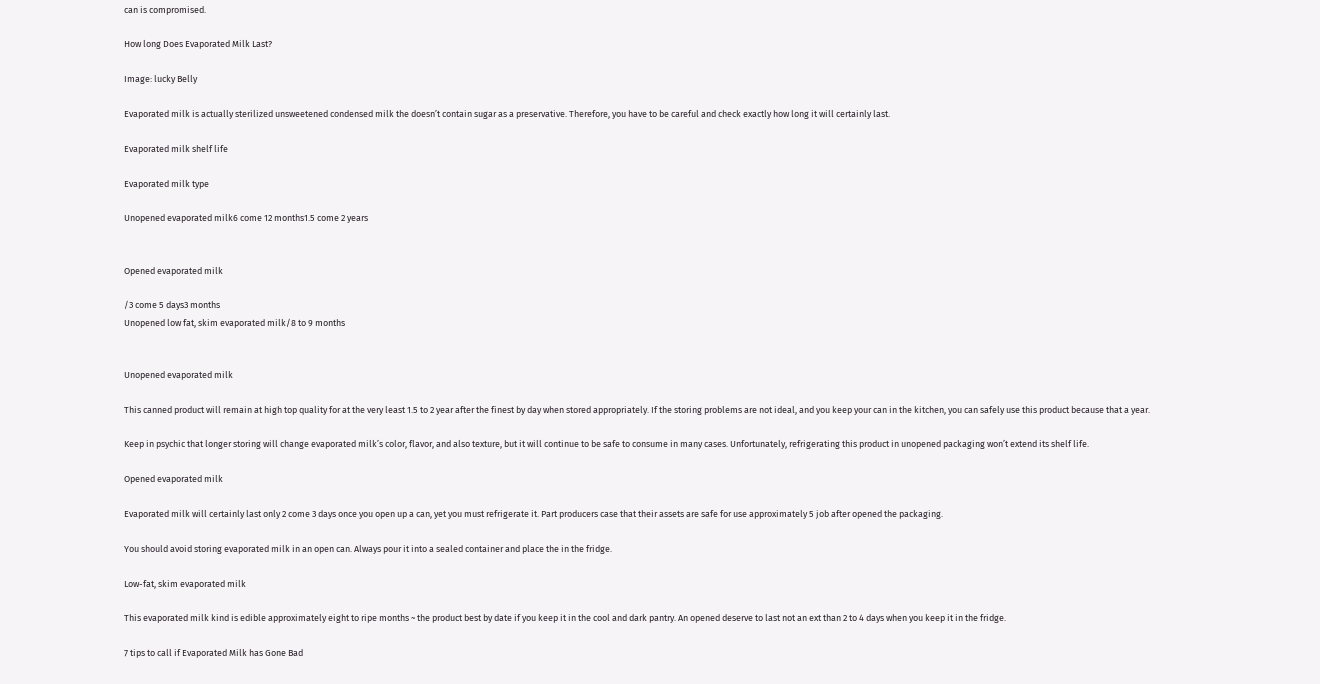can is compromised.

How long Does Evaporated Milk Last?

Image: lucky Belly

Evaporated milk is actually sterilized unsweetened condensed milk the doesn’t contain sugar as a preservative. Therefore, you have to be careful and check exactly how long it will certainly last.

Evaporated milk shelf life

Evaporated milk type

Unopened evaporated milk6 come 12 months1.5 come 2 years


Opened evaporated milk

/3 come 5 days3 months
Unopened low fat, skim evaporated milk/8 to 9 months


Unopened evaporated milk

This canned product will remain at high top quality for at the very least 1.5 to 2 year after the finest by day when stored appropriately. If the storing problems are not ideal, and you keep your can in the kitchen, you can safely use this product because that a year.

Keep in psychic that longer storing will change evaporated milk’s color, flavor, and also texture, but it will continue to be safe to consume in many cases. Unfortunately, refrigerating this product in unopened packaging won’t extend its shelf life.

Opened evaporated milk

Evaporated milk will certainly last only 2 come 3 days once you open up a can, yet you must refrigerate it. Part producers case that their assets are safe for use approximately 5 job after opened the packaging.

You should avoid storing evaporated milk in an open can. Always pour it into a sealed container and place the in the fridge.

Low-fat, skim evaporated milk

This evaporated milk kind is edible approximately eight to ripe months ~ the product best by date if you keep it in the cool and dark pantry. An opened deserve to last not an ext than 2 to 4 days when you keep it in the fridge.

7 tips to call if Evaporated Milk has Gone Bad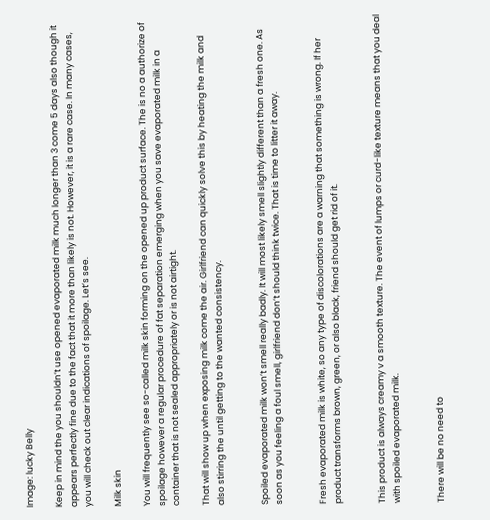Image: lucky Belly

Keep in mind the you shouldn’t use opened evaporated milk much longer than 3 come 5 days also though it appears perfectly fine due to the fact that it more than likely is not. However, it is a rare case. In many cases, you will check out clear indications of spoilage. Let’s see.

Milk skin

You will frequently see so-called milk skin forming on the opened up product surface. The is no a authorize of spoilage however a regular procedure of fat separation emerging when you save evaporated milk in a container that is not sealed appropriately or is not airtight.

That will show up when exposing milk come the air. Girlfriend can quickly solve this by heating the milk and also stirring the until getting to the wanted consistency.


Spoiled evaporated milk won’t smell really badly. It will most likely smell slightly different than a fresh one. As soon as you feeling a foul smell, girlfriend don’t should think twice. That is time to litter it away.


Fresh evaporated milk is white, so any type of discolorations are a warning that something is wrong. If her product transforms brown, green, or also black, friend should get rid of it.


This product is always creamy v a smooth texture. The event of lumps or curd-like texture means that you deal with spoiled evaporated milk.


There will be no need to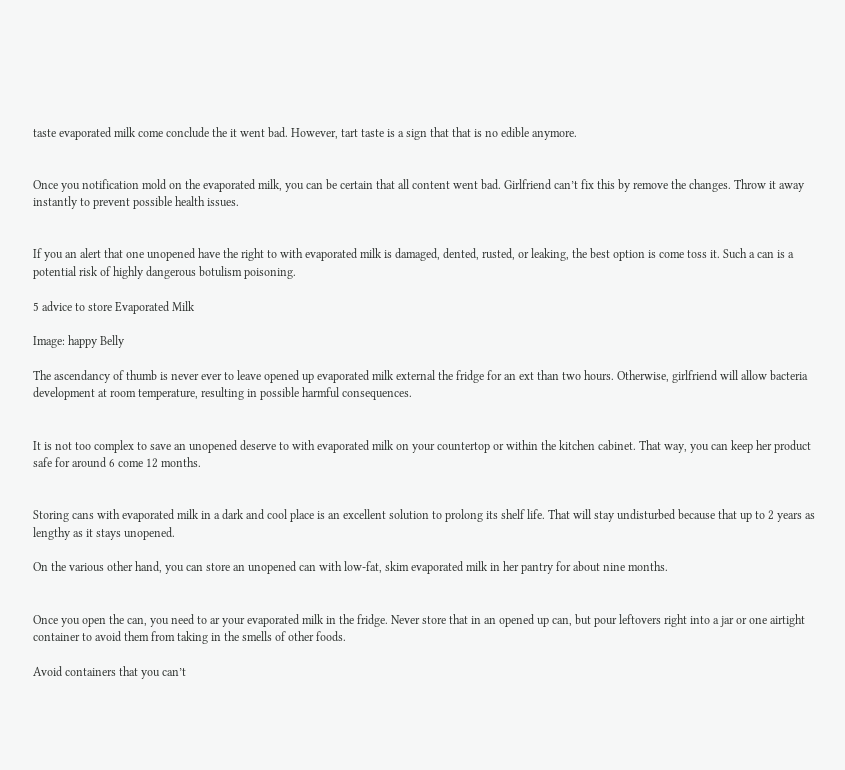taste evaporated milk come conclude the it went bad. However, tart taste is a sign that that is no edible anymore.


Once you notification mold on the evaporated milk, you can be certain that all content went bad. Girlfriend can’t fix this by remove the changes. Throw it away instantly to prevent possible health issues.


If you an alert that one unopened have the right to with evaporated milk is damaged, dented, rusted, or leaking, the best option is come toss it. Such a can is a potential risk of highly dangerous botulism poisoning.

5 advice to store Evaporated Milk

Image: happy Belly

The ascendancy of thumb is never ever to leave opened up evaporated milk external the fridge for an ext than two hours. Otherwise, girlfriend will allow bacteria development at room temperature, resulting in possible harmful consequences.


It is not too complex to save an unopened deserve to with evaporated milk on your countertop or within the kitchen cabinet. That way, you can keep her product safe for around 6 come 12 months.


Storing cans with evaporated milk in a dark and cool place is an excellent solution to prolong its shelf life. That will stay undisturbed because that up to 2 years as lengthy as it stays unopened.

On the various other hand, you can store an unopened can with low-fat, skim evaporated milk in her pantry for about nine months.


Once you open the can, you need to ar your evaporated milk in the fridge. Never store that in an opened up can, but pour leftovers right into a jar or one airtight container to avoid them from taking in the smells of other foods.

Avoid containers that you can’t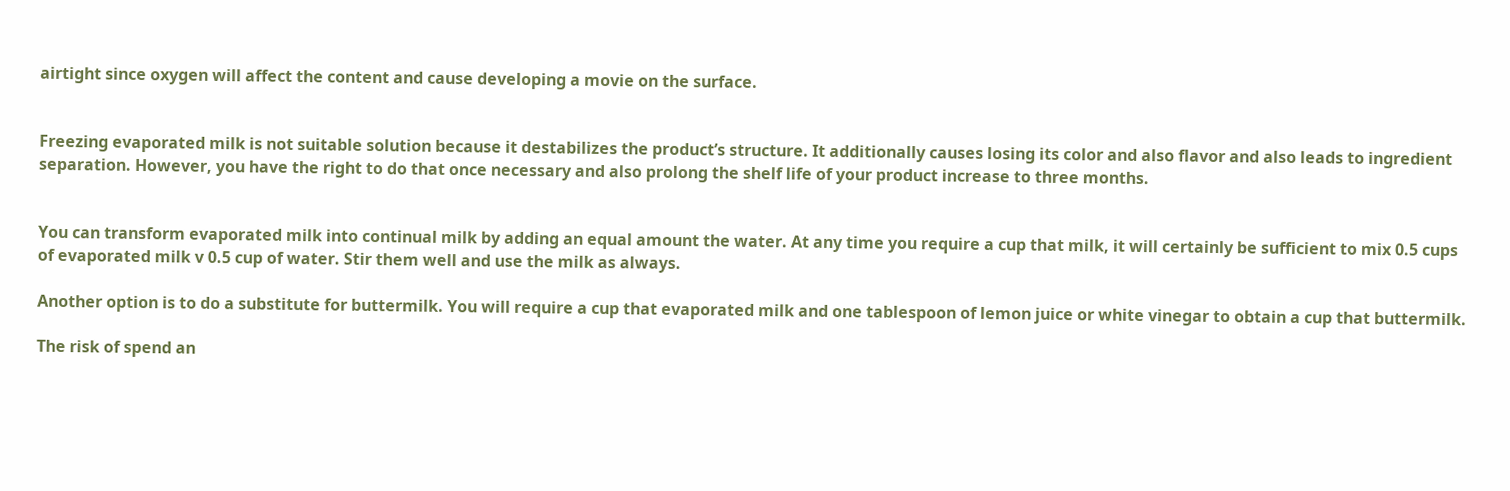airtight since oxygen will affect the content and cause developing a movie on the surface.


Freezing evaporated milk is not suitable solution because it destabilizes the product’s structure. It additionally causes losing its color and also flavor and also leads to ingredient separation. However, you have the right to do that once necessary and also prolong the shelf life of your product increase to three months.


You can transform evaporated milk into continual milk by adding an equal amount the water. At any time you require a cup that milk, it will certainly be sufficient to mix 0.5 cups of evaporated milk v 0.5 cup of water. Stir them well and use the milk as always.

Another option is to do a substitute for buttermilk. You will require a cup that evaporated milk and one tablespoon of lemon juice or white vinegar to obtain a cup that buttermilk.

The risk of spend an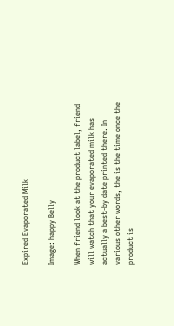Expired Evaporated Milk

Image: happy Belly

When friend look at the product label, friend will watch that your evaporated milk has actually a best-by date printed there. In various other words, the is the time once the product is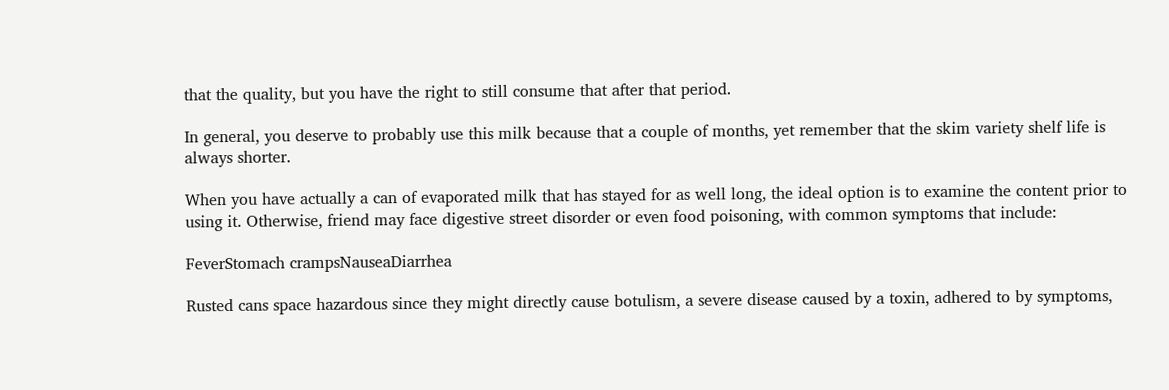that the quality, but you have the right to still consume that after that period.

In general, you deserve to probably use this milk because that a couple of months, yet remember that the skim variety shelf life is always shorter.

When you have actually a can of evaporated milk that has stayed for as well long, the ideal option is to examine the content prior to using it. Otherwise, friend may face digestive street disorder or even food poisoning, with common symptoms that include:

FeverStomach crampsNauseaDiarrhea

Rusted cans space hazardous since they might directly cause botulism, a severe disease caused by a toxin, adhered to by symptoms,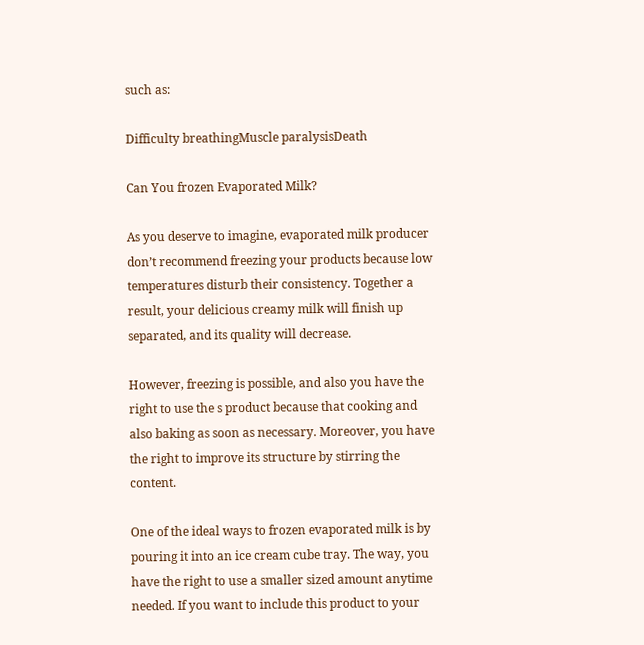such as:

Difficulty breathingMuscle paralysisDeath

Can You frozen Evaporated Milk?

As you deserve to imagine, evaporated milk producer don’t recommend freezing your products because low temperatures disturb their consistency. Together a result, your delicious creamy milk will finish up separated, and its quality will decrease.

However, freezing is possible, and also you have the right to use the s product because that cooking and also baking as soon as necessary. Moreover, you have the right to improve its structure by stirring the content.

One of the ideal ways to frozen evaporated milk is by pouring it into an ice cream cube tray. The way, you have the right to use a smaller sized amount anytime needed. If you want to include this product to your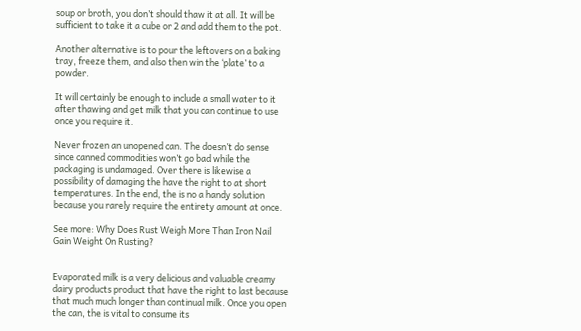soup or broth, you don’t should thaw it at all. It will be sufficient to take it a cube or 2 and add them to the pot.

Another alternative is to pour the leftovers on a baking tray, freeze them, and also then win the ‘plate’ to a powder.

It will certainly be enough to include a small water to it after thawing and get milk that you can continue to use once you require it.

Never frozen an unopened can. The doesn’t do sense since canned commodities won’t go bad while the packaging is undamaged. Over there is likewise a possibility of damaging the have the right to at short temperatures. In the end, the is no a handy solution because you rarely require the entirety amount at once.

See more: Why Does Rust Weigh More Than Iron Nail Gain Weight On Rusting?


Evaporated milk is a very delicious and valuable creamy dairy products product that have the right to last because that much much longer than continual milk. Once you open the can, the is vital to consume its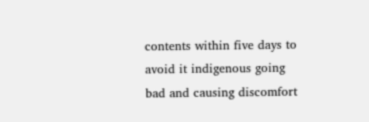contents within five days to avoid it indigenous going bad and causing discomfort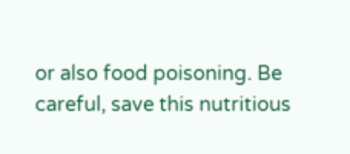or also food poisoning. Be careful, save this nutritious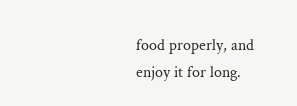food properly, and enjoy it for long.